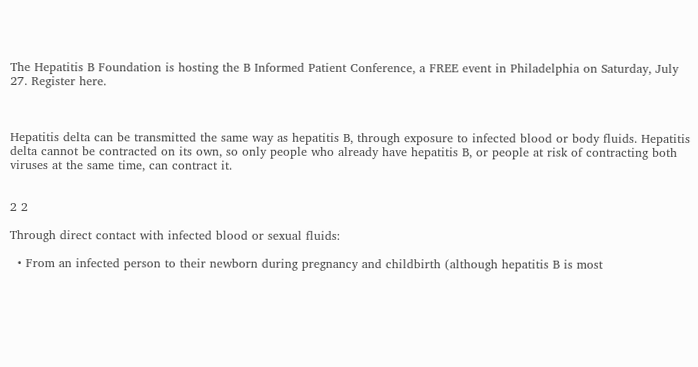The Hepatitis B Foundation is hosting the B Informed Patient Conference, a FREE event in Philadelphia on Saturday, July 27. Register here.



Hepatitis delta can be transmitted the same way as hepatitis B, through exposure to infected blood or body fluids. Hepatitis delta cannot be contracted on its own, so only people who already have hepatitis B, or people at risk of contracting both viruses at the same time, can contract it.


2 2

Through direct contact with infected blood or sexual fluids:

  • From an infected person to their newborn during pregnancy and childbirth (although hepatitis B is most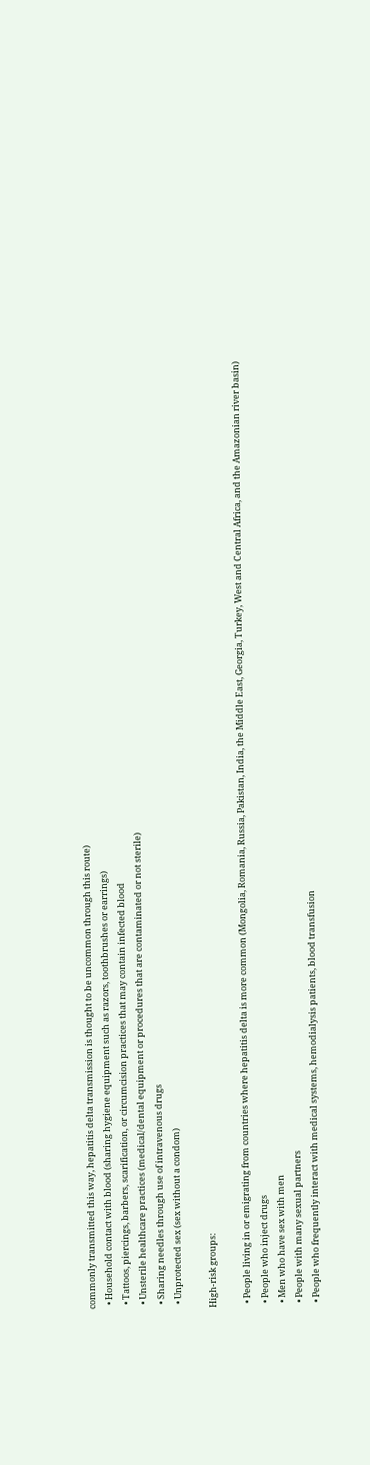commonly transmitted this way, hepatitis delta transmission is thought to be uncommon through this route)
  • Household contact with blood (sharing hygiene equipment such as razors, toothbrushes or earrings)
  • Tattoos, piercings, barbers, scarification, or circumcision practices that may contain infected blood
  • Unsterile healthcare practices (medical/dental equipment or procedures that are contaminated or not sterile)
  • Sharing needles through use of intravenous drugs
  • Unprotected sex (sex without a condom)

High-risk groups:

  • People living in or emigrating from countries where hepatitis delta is more common (Mongolia, Romania, Russia, Pakistan, India, the Middle East, Georgia, Turkey, West and Central Africa, and the Amazonian river basin)
  • People who inject drugs
  • Men who have sex with men
  • People with many sexual partners
  • People who frequently interact with medical systems, hemodialysis patients, blood transfusion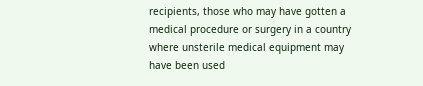recipients, those who may have gotten a medical procedure or surgery in a country where unsterile medical equipment may have been used